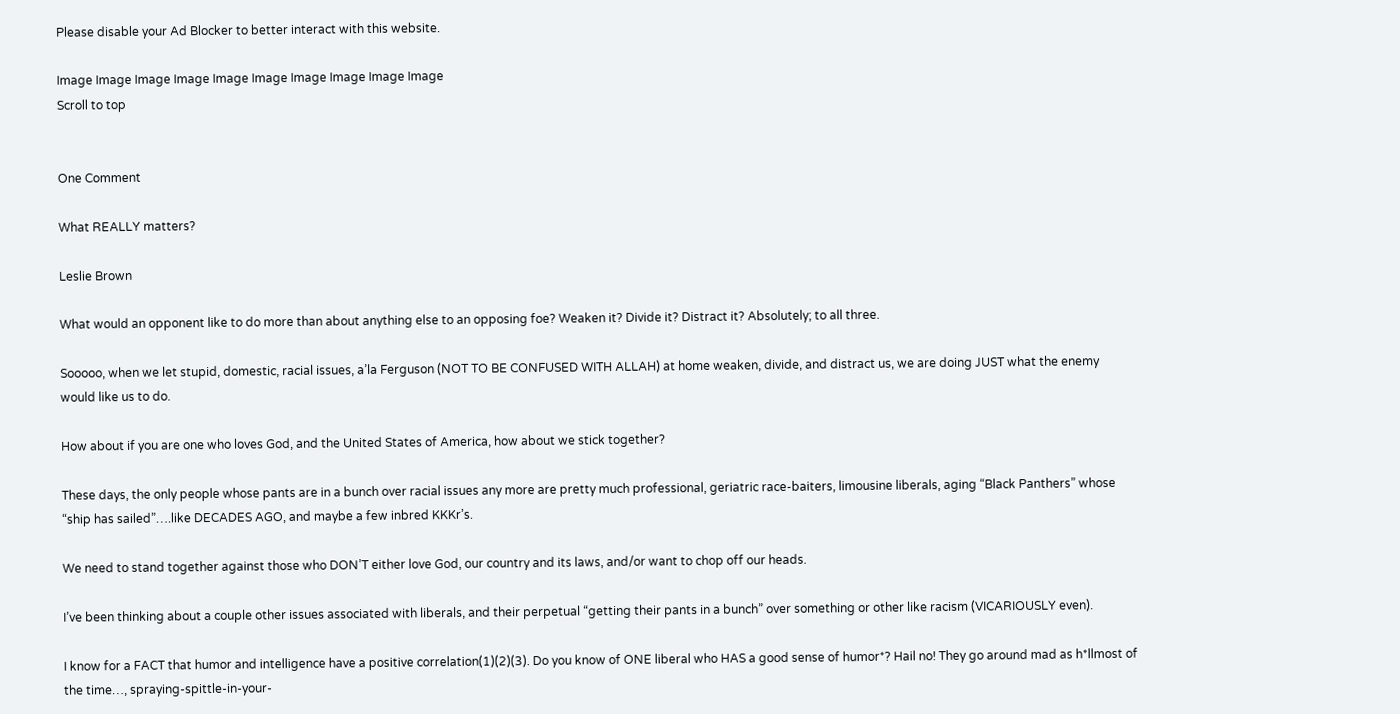Please disable your Ad Blocker to better interact with this website.

Image Image Image Image Image Image Image Image Image Image
Scroll to top


One Comment

What REALLY matters?

Leslie Brown

What would an opponent like to do more than about anything else to an opposing foe? Weaken it? Divide it? Distract it? Absolutely; to all three.

Sooooo, when we let stupid, domestic, racial issues, a’la Ferguson (NOT TO BE CONFUSED WITH ALLAH) at home weaken, divide, and distract us, we are doing JUST what the enemy would like us to do.

How about if you are one who loves God, and the United States of America, how about we stick together?

These days, the only people whose pants are in a bunch over racial issues any more are pretty much professional, geriatric race-baiters, limousine liberals, aging “Black Panthers” whose “ship has sailed”….like DECADES AGO, and maybe a few inbred KKKr’s.

We need to stand together against those who DON’T either love God, our country and its laws, and/or want to chop off our heads.

I’ve been thinking about a couple other issues associated with liberals, and their perpetual “getting their pants in a bunch” over something or other like racism (VICARIOUSLY even).

I know for a FACT that humor and intelligence have a positive correlation(1)(2)(3). Do you know of ONE liberal who HAS a good sense of humor*? Hail no! They go around mad as h*llmost of the time…, spraying-spittle-in-your-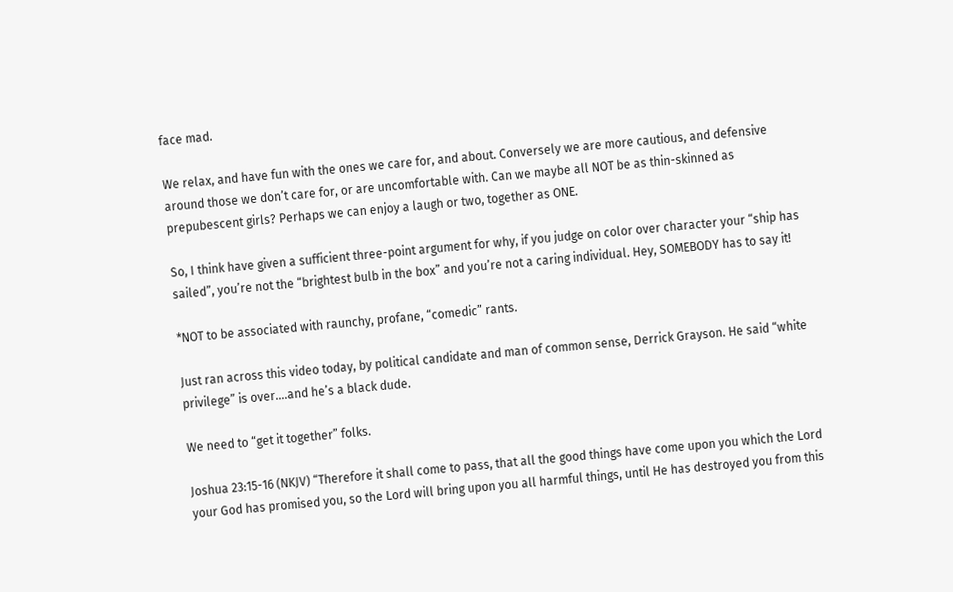face mad.

We relax, and have fun with the ones we care for, and about. Conversely we are more cautious, and defensive around those we don’t care for, or are uncomfortable with. Can we maybe all NOT be as thin-skinned as prepubescent girls? Perhaps we can enjoy a laugh or two, together as ONE.

So, I think have given a sufficient three-point argument for why, if you judge on color over character your “ship has sailed”, you’re not the “brightest bulb in the box” and you’re not a caring individual. Hey, SOMEBODY has to say it!

*NOT to be associated with raunchy, profane, “comedic” rants.

Just ran across this video today, by political candidate and man of common sense, Derrick Grayson. He said “white privilege” is over….and he’s a black dude.

We need to “get it together” folks.

Joshua 23:15-16 (NKJV) “Therefore it shall come to pass, that all the good things have come upon you which the Lord your God has promised you, so the Lord will bring upon you all harmful things, until He has destroyed you from this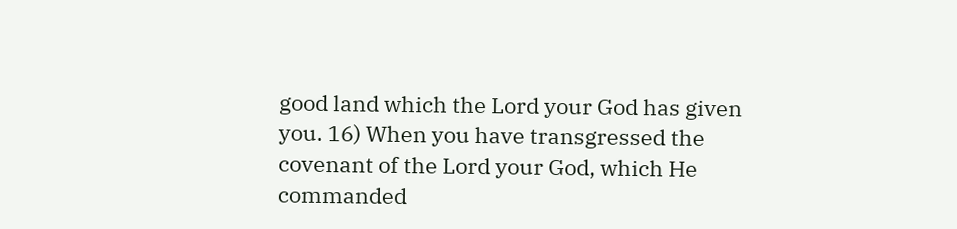good land which the Lord your God has given you. 16) When you have transgressed the covenant of the Lord your God, which He commanded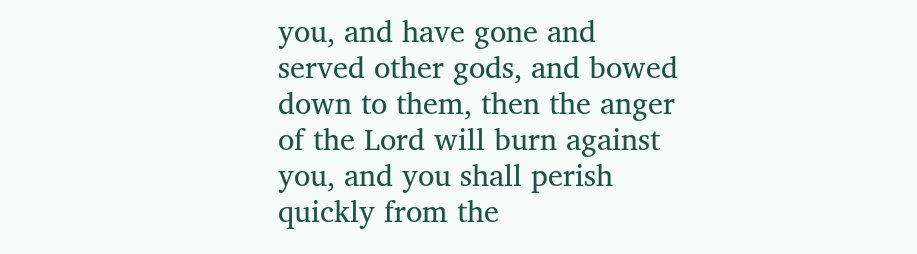you, and have gone and served other gods, and bowed down to them, then the anger of the Lord will burn against you, and you shall perish quickly from the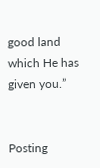good land which He has given you.”


Posting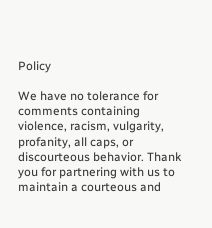Policy

We have no tolerance for comments containing violence, racism, vulgarity, profanity, all caps, or discourteous behavior. Thank you for partnering with us to maintain a courteous and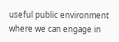useful public environment where we can engage in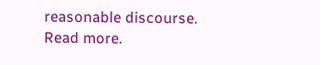reasonable discourse. Read more.